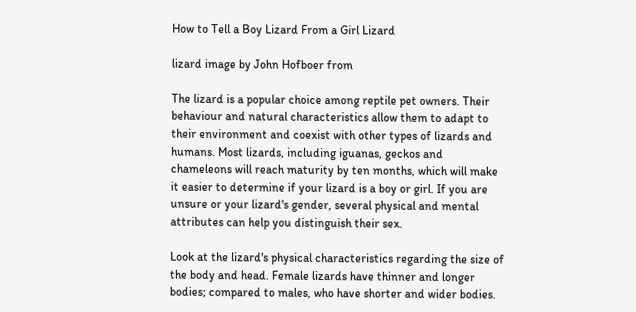How to Tell a Boy Lizard From a Girl Lizard

lizard image by John Hofboer from

The lizard is a popular choice among reptile pet owners. Their behaviour and natural characteristics allow them to adapt to their environment and coexist with other types of lizards and humans. Most lizards, including iguanas, geckos and chameleons will reach maturity by ten months, which will make it easier to determine if your lizard is a boy or girl. If you are unsure or your lizard's gender, several physical and mental attributes can help you distinguish their sex.

Look at the lizard's physical characteristics regarding the size of the body and head. Female lizards have thinner and longer bodies; compared to males, who have shorter and wider bodies.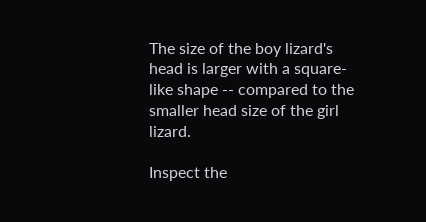The size of the boy lizard's head is larger with a square-like shape -- compared to the smaller head size of the girl lizard.

Inspect the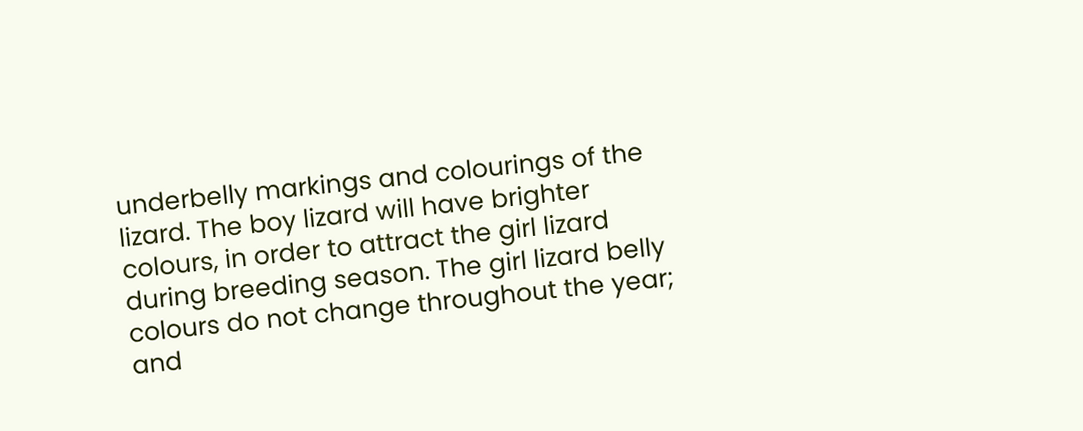underbelly markings and colourings of the lizard. The boy lizard will have brighter colours, in order to attract the girl lizard during breeding season. The girl lizard belly colours do not change throughout the year; and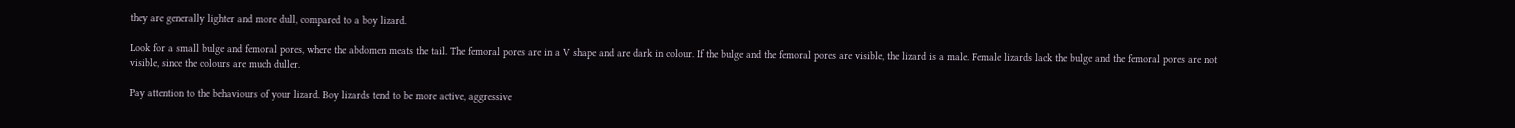they are generally lighter and more dull, compared to a boy lizard.

Look for a small bulge and femoral pores, where the abdomen meats the tail. The femoral pores are in a V shape and are dark in colour. If the bulge and the femoral pores are visible, the lizard is a male. Female lizards lack the bulge and the femoral pores are not visible, since the colours are much duller.

Pay attention to the behaviours of your lizard. Boy lizards tend to be more active, aggressive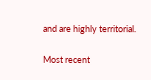and are highly territorial.

Most recent